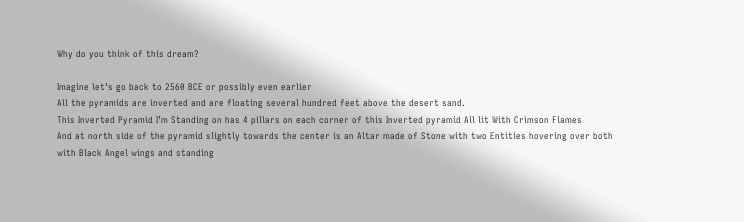Why do you think of this dream?

Imagine let’s go back to 2560 BCE or possibly even earlier
All the pyramids are inverted and are floating several hundred feet above the desert sand.
This Inverted Pyramid I’m Standing on has 4 pillars on each corner of this Inverted pyramid All lit With Crimson Flames
And at north side of the pyramid slightly towards the center is an Altar made of Stone with two Entities hovering over both with Black Angel wings and standing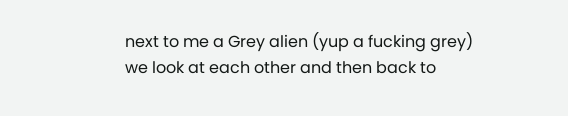next to me a Grey alien (yup a fucking grey) we look at each other and then back to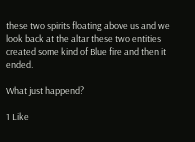these two spirits floating above us and we look back at the altar these two entities created some kind of Blue fire and then it ended.

What just happend?

1 Like